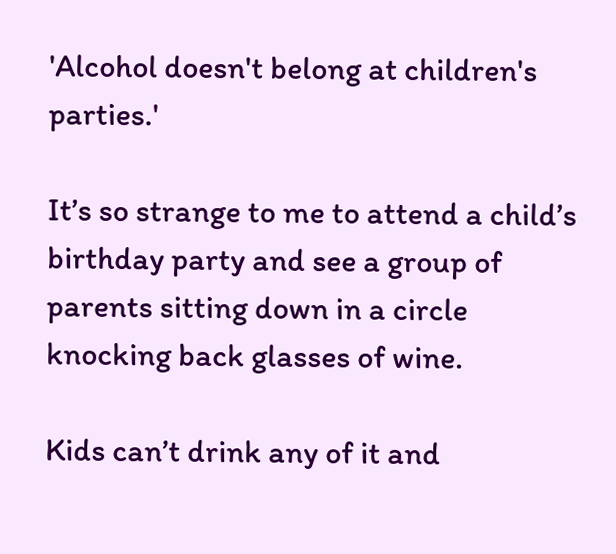'Alcohol doesn't belong at children's parties.'

It’s so strange to me to attend a child’s birthday party and see a group of parents sitting down in a circle knocking back glasses of wine.

Kids can’t drink any of it and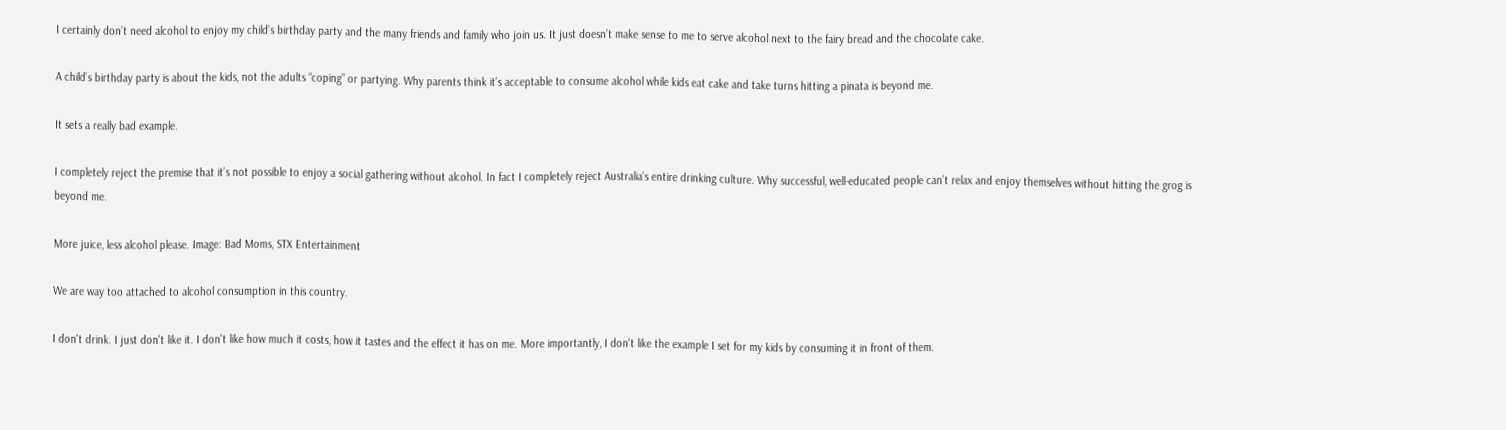I certainly don’t need alcohol to enjoy my child’s birthday party and the many friends and family who join us. It just doesn’t make sense to me to serve alcohol next to the fairy bread and the chocolate cake.

A child’s birthday party is about the kids, not the adults “coping” or partying. Why parents think it’s acceptable to consume alcohol while kids eat cake and take turns hitting a pinata is beyond me.

It sets a really bad example.

I completely reject the premise that it’s not possible to enjoy a social gathering without alcohol. In fact I completely reject Australia’s entire drinking culture. Why successful, well-educated people can’t relax and enjoy themselves without hitting the grog is beyond me.

More juice, less alcohol please. Image: Bad Moms, STX Entertainment

We are way too attached to alcohol consumption in this country.

I don't drink. I just don't like it. I don't like how much it costs, how it tastes and the effect it has on me. More importantly, I don't like the example I set for my kids by consuming it in front of them.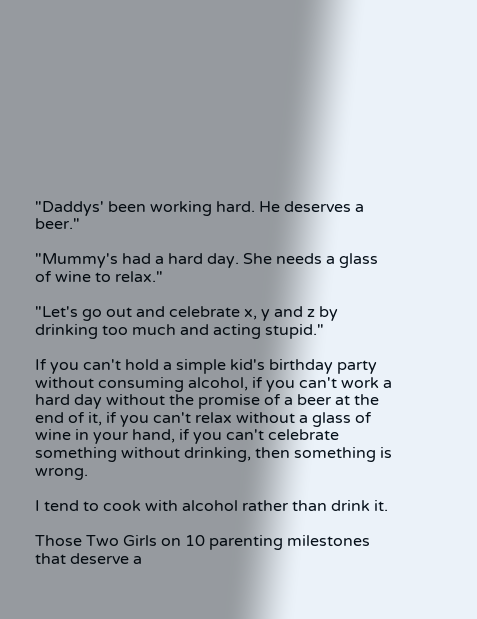"Daddys' been working hard. He deserves a beer."

"Mummy's had a hard day. She needs a glass of wine to relax."

"Let's go out and celebrate x, y and z by drinking too much and acting stupid."

If you can't hold a simple kid's birthday party without consuming alcohol, if you can't work a hard day without the promise of a beer at the end of it, if you can't relax without a glass of wine in your hand, if you can't celebrate something without drinking, then something is wrong.

I tend to cook with alcohol rather than drink it.

Those Two Girls on 10 parenting milestones that deserve a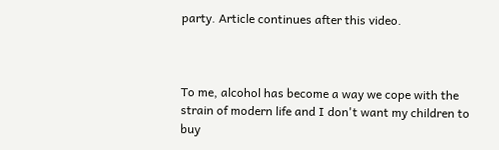party. Article continues after this video.



To me, alcohol has become a way we cope with the strain of modern life and I don't want my children to buy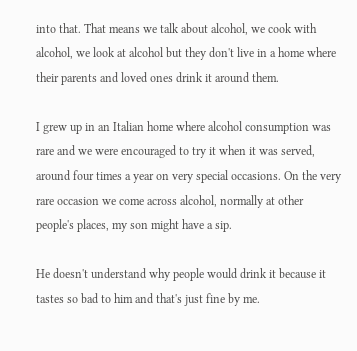into that. That means we talk about alcohol, we cook with alcohol, we look at alcohol but they don't live in a home where their parents and loved ones drink it around them.

I grew up in an Italian home where alcohol consumption was rare and we were encouraged to try it when it was served, around four times a year on very special occasions. On the very rare occasion we come across alcohol, normally at other people's places, my son might have a sip.

He doesn't understand why people would drink it because it tastes so bad to him and that's just fine by me.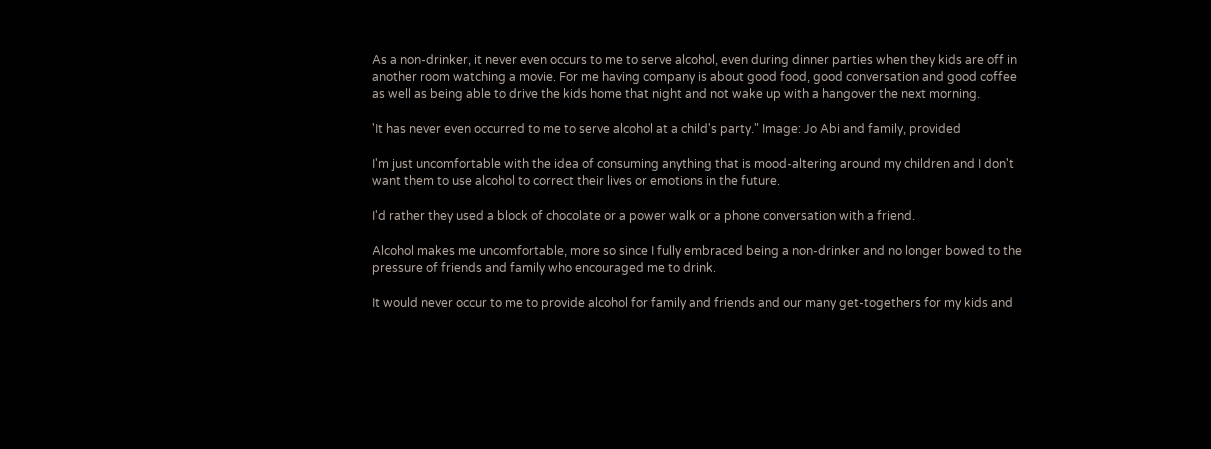As a non-drinker, it never even occurs to me to serve alcohol, even during dinner parties when they kids are off in another room watching a movie. For me having company is about good food, good conversation and good coffee as well as being able to drive the kids home that night and not wake up with a hangover the next morning.

'It has never even occurred to me to serve alcohol at a child's party." Image: Jo Abi and family, provided

I'm just uncomfortable with the idea of consuming anything that is mood-altering around my children and I don't want them to use alcohol to correct their lives or emotions in the future.

I'd rather they used a block of chocolate or a power walk or a phone conversation with a friend.

Alcohol makes me uncomfortable, more so since I fully embraced being a non-drinker and no longer bowed to the pressure of friends and family who encouraged me to drink.

It would never occur to me to provide alcohol for family and friends and our many get-togethers for my kids and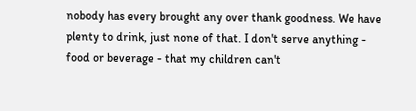nobody has every brought any over thank goodness. We have plenty to drink, just none of that. I don't serve anything - food or beverage - that my children can't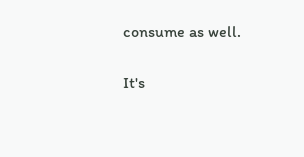consume as well.

It's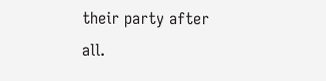their party after all.